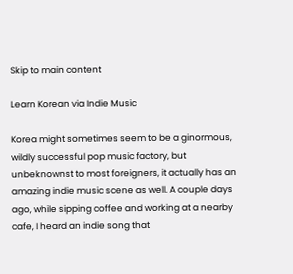Skip to main content

Learn Korean via Indie Music

Korea might sometimes seem to be a ginormous, wildly successful pop music factory, but unbeknownst to most foreigners, it actually has an amazing indie music scene as well. A couple days ago, while sipping coffee and working at a nearby cafe, I heard an indie song that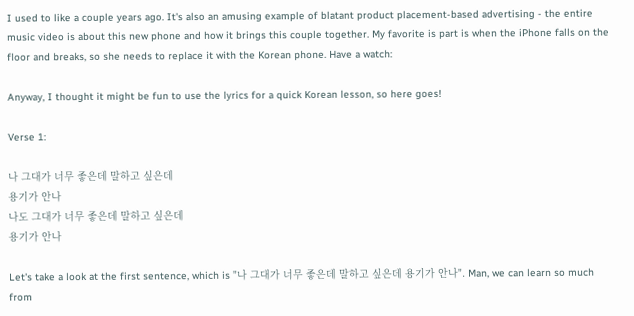I used to like a couple years ago. It's also an amusing example of blatant product placement-based advertising - the entire music video is about this new phone and how it brings this couple together. My favorite is part is when the iPhone falls on the floor and breaks, so she needs to replace it with the Korean phone. Have a watch:

Anyway, I thought it might be fun to use the lyrics for a quick Korean lesson, so here goes!

Verse 1:

나 그대가 너무 좋은데 말하고 싶은데
용기가 안나
나도 그대가 너무 좋은데 말하고 싶은데
용기가 안나

Let's take a look at the first sentence, which is "나 그대가 너무 좋은데 말하고 싶은데 용기가 안나". Man, we can learn so much from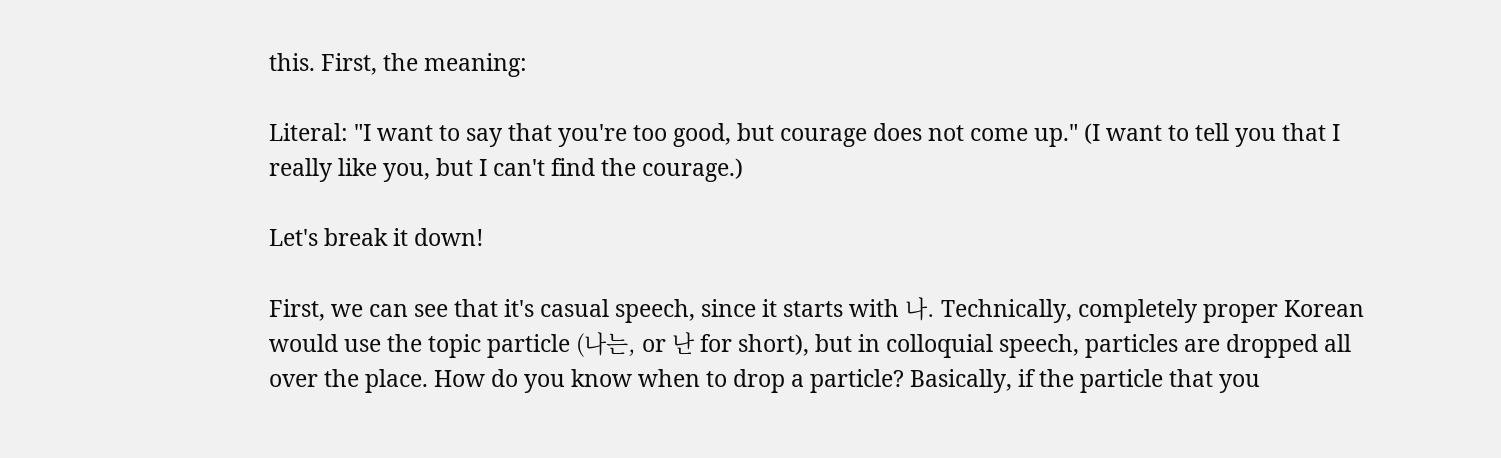this. First, the meaning:

Literal: "I want to say that you're too good, but courage does not come up." (I want to tell you that I really like you, but I can't find the courage.)

Let's break it down!

First, we can see that it's casual speech, since it starts with 나. Technically, completely proper Korean would use the topic particle (나는, or 난 for short), but in colloquial speech, particles are dropped all over the place. How do you know when to drop a particle? Basically, if the particle that you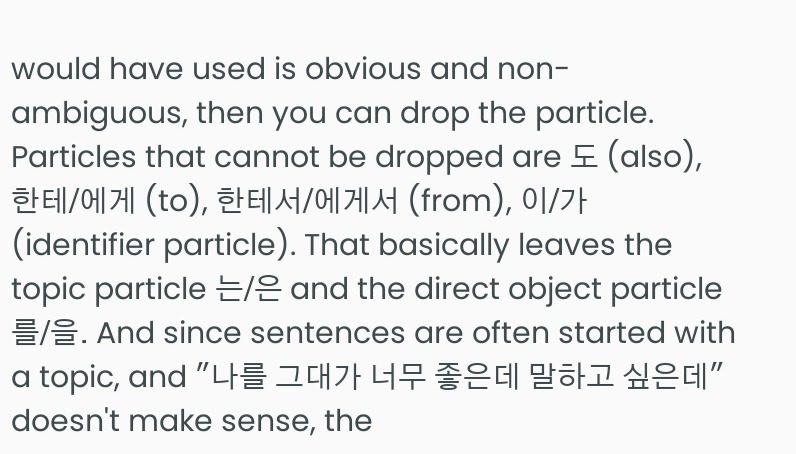would have used is obvious and non-ambiguous, then you can drop the particle. Particles that cannot be dropped are 도 (also), 한테/에게 (to), 한테서/에게서 (from), 이/가 (identifier particle). That basically leaves the topic particle 는/은 and the direct object particle 를/을. And since sentences are often started with a topic, and "나를 그대가 너무 좋은데 말하고 싶은데" doesn't make sense, the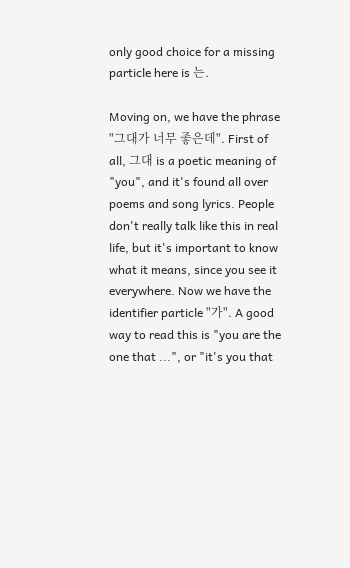only good choice for a missing particle here is 는.

Moving on, we have the phrase "그대가 너무 좋은데". First of all, 그대 is a poetic meaning of "you", and it's found all over poems and song lyrics. People don't really talk like this in real life, but it's important to know what it means, since you see it everywhere. Now we have the identifier particle "가". A good way to read this is "you are the one that ...", or "it's you that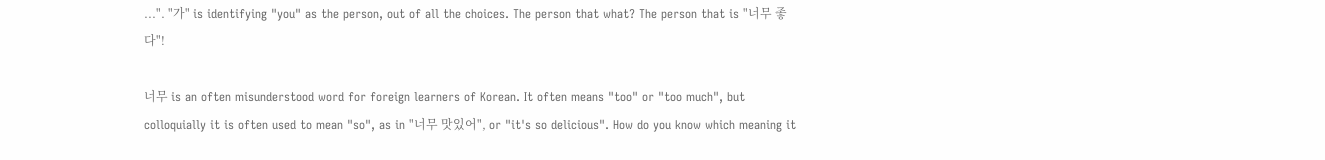...". "가" is identifying "you" as the person, out of all the choices. The person that what? The person that is "너무 좋다"!

너무 is an often misunderstood word for foreign learners of Korean. It often means "too" or "too much", but colloquially it is often used to mean "so", as in "너무 맛있어", or "it's so delicious". How do you know which meaning it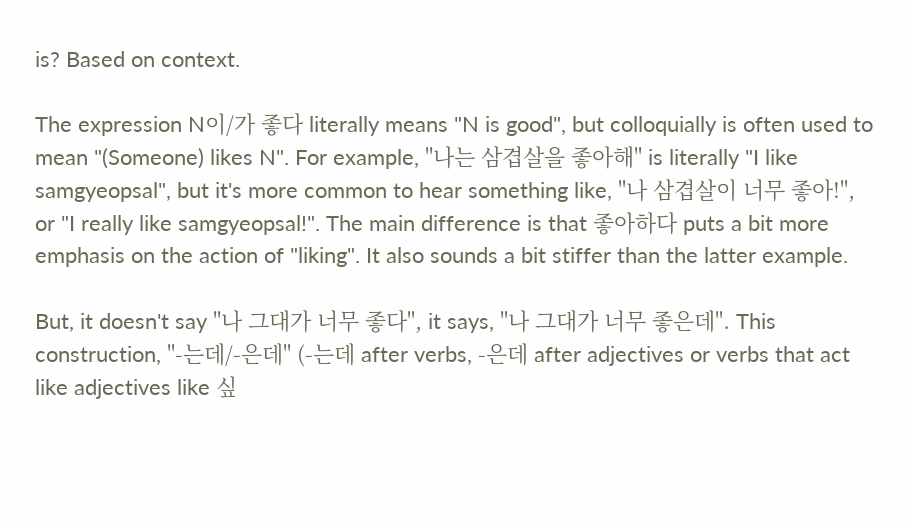is? Based on context.

The expression N이/가 좋다 literally means "N is good", but colloquially is often used to mean "(Someone) likes N". For example, "나는 삼겹살을 좋아해" is literally "I like samgyeopsal", but it's more common to hear something like, "나 삼겹살이 너무 좋아!", or "I really like samgyeopsal!". The main difference is that 좋아하다 puts a bit more emphasis on the action of "liking". It also sounds a bit stiffer than the latter example.

But, it doesn't say "나 그대가 너무 좋다", it says, "나 그대가 너무 좋은데". This construction, "-는데/-은데" (-는데 after verbs, -은데 after adjectives or verbs that act like adjectives like 싶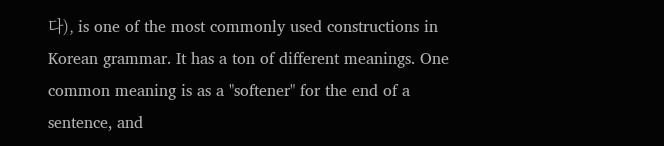다), is one of the most commonly used constructions in Korean grammar. It has a ton of different meanings. One common meaning is as a "softener" for the end of a sentence, and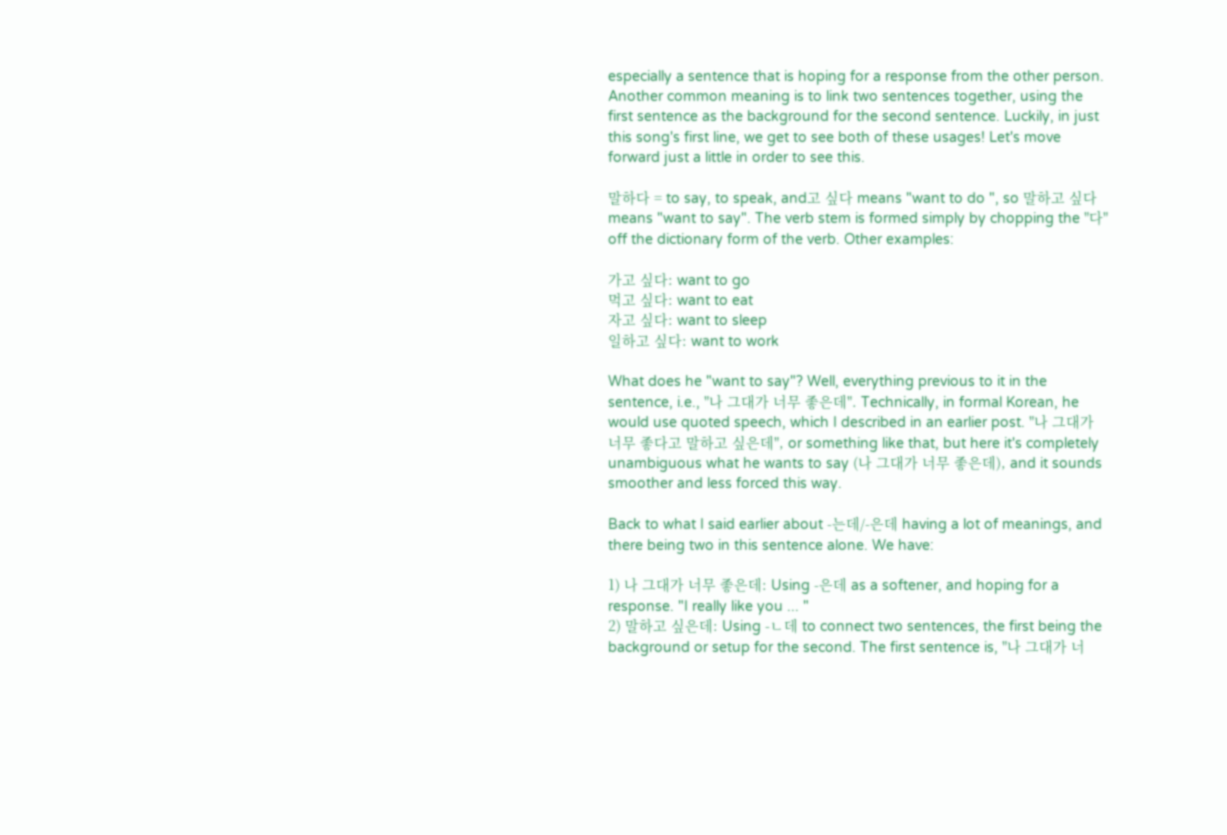especially a sentence that is hoping for a response from the other person. Another common meaning is to link two sentences together, using the first sentence as the background for the second sentence. Luckily, in just this song's first line, we get to see both of these usages! Let's move forward just a little in order to see this.

말하다 = to say, to speak, and고 싶다 means "want to do ", so 말하고 싶다 means "want to say". The verb stem is formed simply by chopping the "다" off the dictionary form of the verb. Other examples:

가고 싶다: want to go
먹고 싶다: want to eat
자고 싶다: want to sleep
일하고 싶다: want to work

What does he "want to say"? Well, everything previous to it in the sentence, i.e., "나 그대가 너무 좋은데". Technically, in formal Korean, he would use quoted speech, which I described in an earlier post. "나 그대가 너무 좋다고 말하고 싶은데", or something like that, but here it's completely unambiguous what he wants to say (나 그대가 너무 좋은데), and it sounds smoother and less forced this way.

Back to what I said earlier about -는데/-은데 having a lot of meanings, and there being two in this sentence alone. We have:

1) 나 그대가 너무 좋은데: Using -은데 as a softener, and hoping for a response. "I really like you ... "
2) 말하고 싶은데: Using -ㄴ데 to connect two sentences, the first being the background or setup for the second. The first sentence is, "나 그대가 너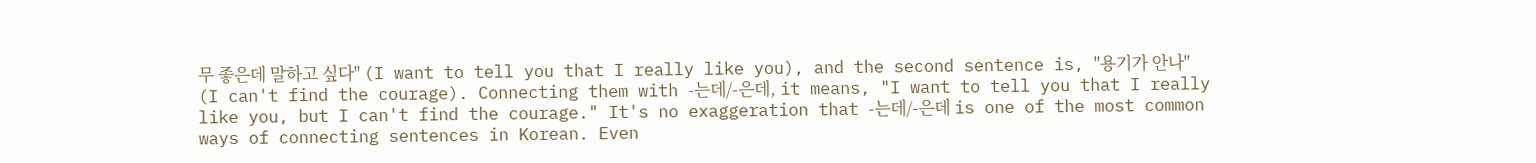무 좋은데 말하고 싶다" (I want to tell you that I really like you), and the second sentence is, "용기가 안나" (I can't find the courage). Connecting them with -는데/-은데, it means, "I want to tell you that I really like you, but I can't find the courage." It's no exaggeration that -는데/-은데 is one of the most common ways of connecting sentences in Korean. Even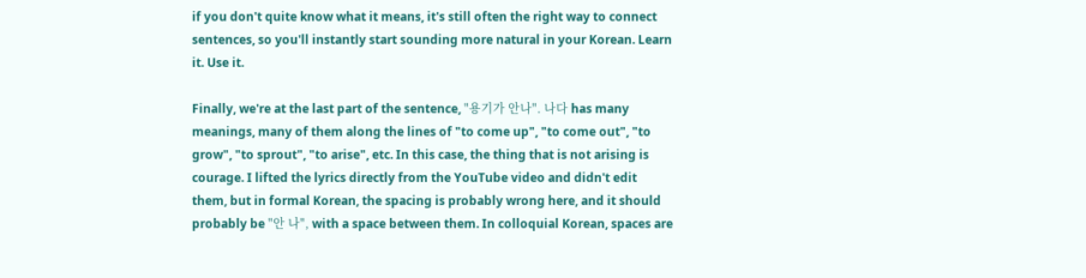if you don't quite know what it means, it's still often the right way to connect sentences, so you'll instantly start sounding more natural in your Korean. Learn it. Use it.

Finally, we're at the last part of the sentence, "용기가 안나". 나다 has many meanings, many of them along the lines of "to come up", "to come out", "to grow", "to sprout", "to arise", etc. In this case, the thing that is not arising is courage. I lifted the lyrics directly from the YouTube video and didn't edit them, but in formal Korean, the spacing is probably wrong here, and it should probably be "안 나", with a space between them. In colloquial Korean, spaces are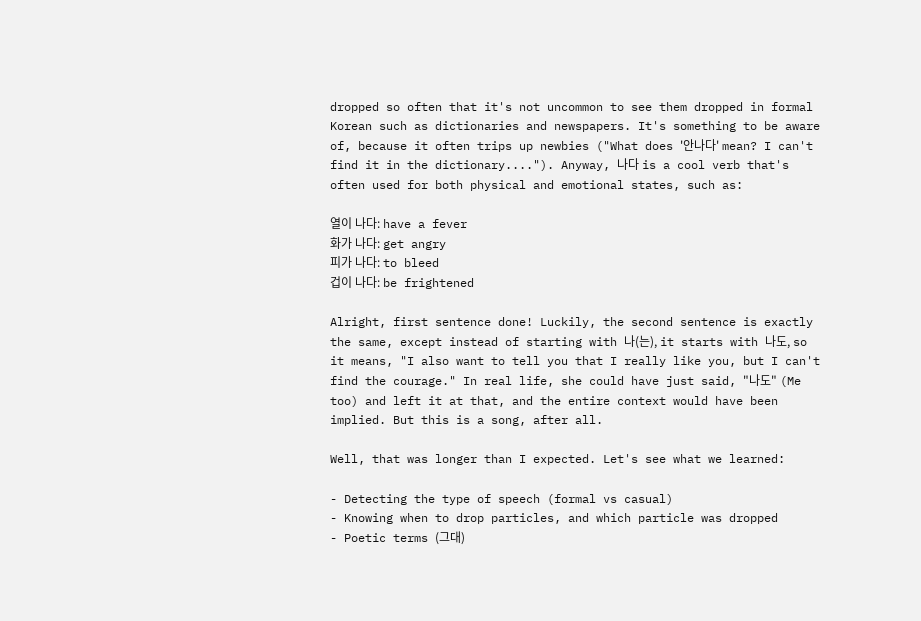dropped so often that it's not uncommon to see them dropped in formal Korean such as dictionaries and newspapers. It's something to be aware of, because it often trips up newbies ("What does '안나다' mean? I can't find it in the dictionary...."). Anyway, 나다 is a cool verb that's often used for both physical and emotional states, such as:

열이 나다: have a fever
화가 나다: get angry
피가 나다: to bleed
겁이 나다: be frightened

Alright, first sentence done! Luckily, the second sentence is exactly the same, except instead of starting with 나(는), it starts with 나도, so it means, "I also want to tell you that I really like you, but I can't find the courage." In real life, she could have just said, "나도" (Me too) and left it at that, and the entire context would have been implied. But this is a song, after all.

Well, that was longer than I expected. Let's see what we learned:

- Detecting the type of speech (formal vs casual)
- Knowing when to drop particles, and which particle was dropped
- Poetic terms (그대)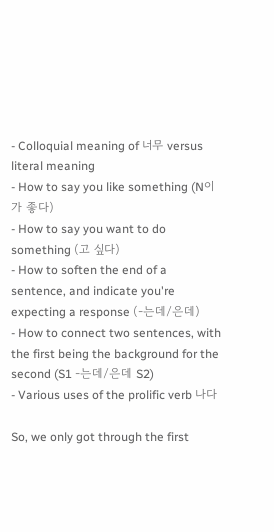- Colloquial meaning of 너무 versus literal meaning
- How to say you like something (N이가 좋다)
- How to say you want to do something (고 싶다)
- How to soften the end of a sentence, and indicate you're expecting a response (-는데/은데)
- How to connect two sentences, with the first being the background for the second (S1 -는데/은데 S2)
- Various uses of the prolific verb 나다

So, we only got through the first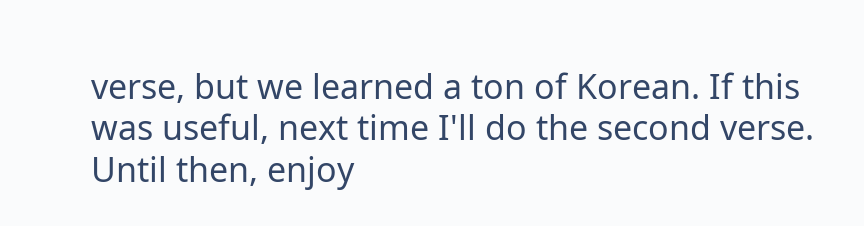verse, but we learned a ton of Korean. If this was useful, next time I'll do the second verse. Until then, enjoy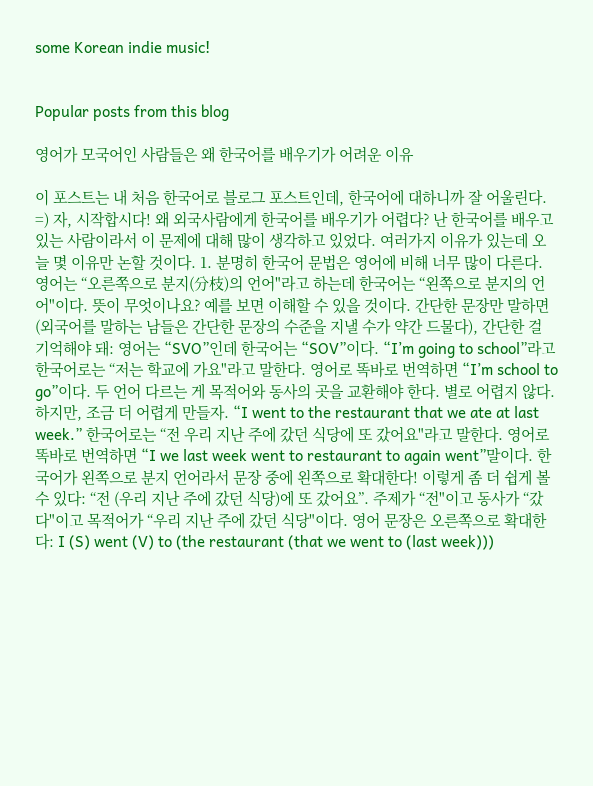some Korean indie music!


Popular posts from this blog

영어가 모국어인 사람들은 왜 한국어를 배우기가 어려운 이유

이 포스트는 내 처음 한국어로 블로그 포스트인데, 한국어에 대하니까 잘 어울린다. =) 자, 시작합시다! 왜 외국사람에게 한국어를 배우기가 어렵다? 난 한국어를 배우고 있는 사람이라서 이 문제에 대해 많이 생각하고 있었다. 여러가지 이유가 있는데 오늘 몇 이유만 논할 것이다. 1. 분명히 한국어 문법은 영어에 비해 너무 많이 다른다. 영어는 “오른쪽으로 분지(分枝)의 언어"라고 하는데 한국어는 “왼쪽으로 분지의 언어"이다. 뜻이 무엇이나요? 예를 보면 이해할 수 있을 것이다. 간단한 문장만 말하면 (외국어를 말하는 남들은 간단한 문장의 수준을 지낼 수가 약간 드물다), 간단한 걸 기억해야 돼: 영어는 “SVO”인데 한국어는 “SOV”이다. “I’m going to school”라고 한국어로는 “저는 학교에 가요"라고 말한다. 영어로 똑바로 번역하면 “I’m school to go”이다. 두 언어 다르는 게 목적어와 동사의 곳을 교환해야 한다. 별로 어렵지 않다. 하지만, 조금 더 어렵게 만들자. “I went to the restaurant that we ate at last week.” 한국어로는 “전 우리 지난 주에 갔던 식당에 또 갔어요"라고 말한다. 영어로 똑바로 번역하면 “I we last week went to restaurant to again went”말이다. 한국어가 왼쪽으로 분지 언어라서 문장 중에 왼쪽으로 확대한다! 이렇게 좀 더 쉽게 볼 수 있다: “전 (우리 지난 주에 갔던 식당)에 또 갔어요”. 주제가 “전"이고 동사가 “갔다"이고 목적어가 “우리 지난 주에 갔던 식당"이다. 영어 문장은 오른쪽으로 확대한다: I (S) went (V) to (the restaurant (that we went to (last week)))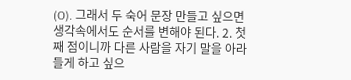(O). 그래서 두 숙어 문장 만들고 싶으면 생각속에서도 순서를 변해야 된다. 2. 첫 째 점이니까 다른 사람을 자기 말을 아라들게 하고 싶으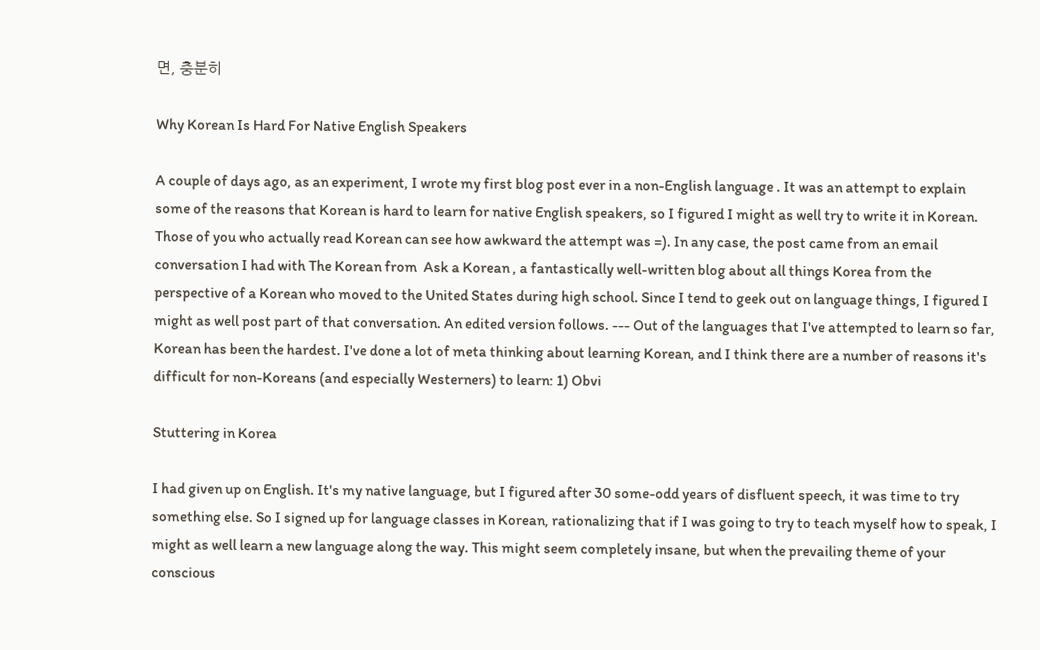면, 충분히

Why Korean Is Hard For Native English Speakers

A couple of days ago, as an experiment, I wrote my first blog post ever in a non-English language . It was an attempt to explain some of the reasons that Korean is hard to learn for native English speakers, so I figured I might as well try to write it in Korean. Those of you who actually read Korean can see how awkward the attempt was =). In any case, the post came from an email conversation I had with The Korean from  Ask a Korean , a fantastically well-written blog about all things Korea from the perspective of a Korean who moved to the United States during high school. Since I tend to geek out on language things, I figured I might as well post part of that conversation. An edited version follows. --- Out of the languages that I've attempted to learn so far, Korean has been the hardest. I've done a lot of meta thinking about learning Korean, and I think there are a number of reasons it's difficult for non-Koreans (and especially Westerners) to learn: 1) Obvi

Stuttering in Korea

I had given up on English. It's my native language, but I figured after 30 some-odd years of disfluent speech, it was time to try something else. So I signed up for language classes in Korean, rationalizing that if I was going to try to teach myself how to speak, I might as well learn a new language along the way. This might seem completely insane, but when the prevailing theme of your conscious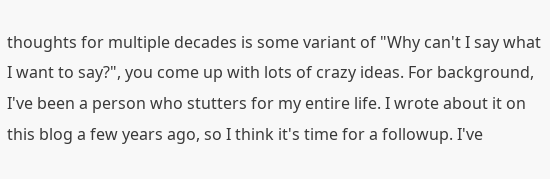thoughts for multiple decades is some variant of "Why can't I say what I want to say?", you come up with lots of crazy ideas. For background, I've been a person who stutters for my entire life. I wrote about it on this blog a few years ago, so I think it's time for a followup. I've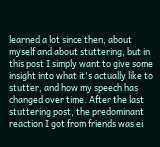learned a lot since then, about myself and about stuttering, but in this post I simply want to give some insight into what it's actually like to stutter, and how my speech has changed over time. After the last stuttering post, the predominant reaction I got from friends was ei